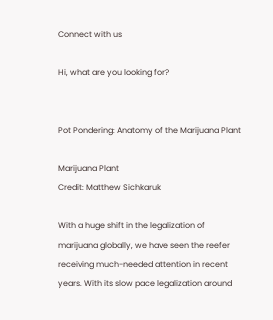Connect with us

Hi, what are you looking for?


Pot Pondering: Anatomy of the Marijuana Plant

Marijuana Plant
Credit: Matthew Sichkaruk

With a huge shift in the legalization of marijuana globally, we have seen the reefer receiving much-needed attention in recent years. With its slow pace legalization around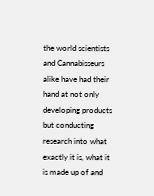the world scientists and Cannabisseurs alike have had their hand at not only developing products but conducting research into what exactly it is, what it is made up of and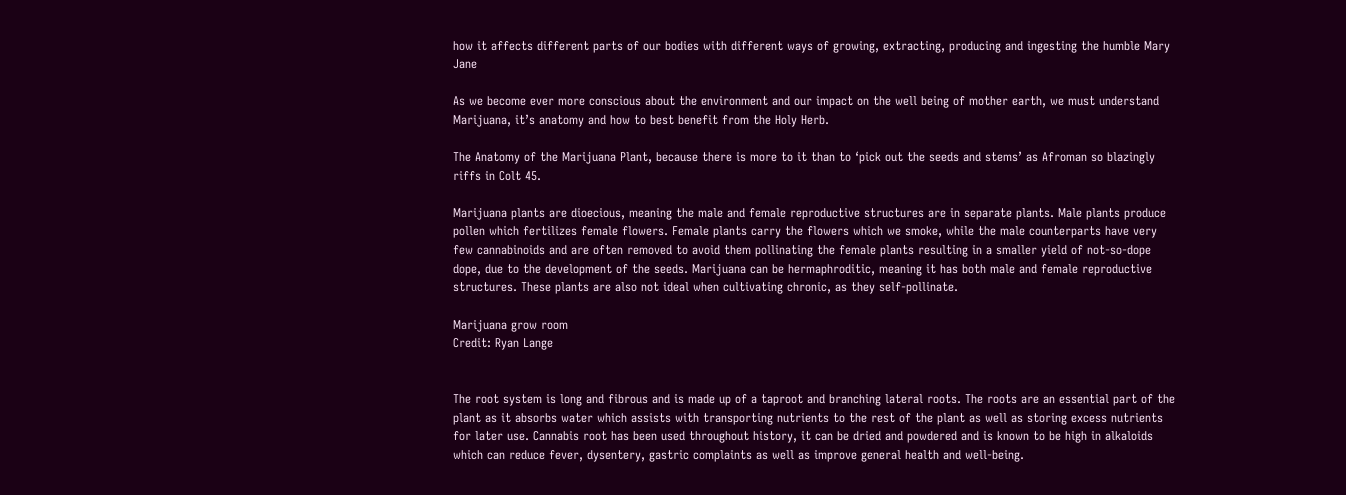how it affects different parts of our bodies with different ways of growing, extracting, producing and ingesting the humble Mary Jane

As we become ever more conscious about the environment and our impact on the well being of mother earth, we must understand Marijuana, it’s anatomy and how to best benefit from the Holy Herb.

The Anatomy of the Marijuana Plant, because there is more to it than to ‘pick out the seeds and stems’ as Afroman so blazingly riffs in Colt 45.

Marijuana plants are dioecious, meaning the male and female reproductive structures are in separate plants. Male plants produce pollen which fertilizes female flowers. Female plants carry the flowers which we smoke, while the male counterparts have very few cannabinoids and are often removed to avoid them pollinating the female plants resulting in a smaller yield of not-so-dope dope, due to the development of the seeds. Marijuana can be hermaphroditic, meaning it has both male and female reproductive structures. These plants are also not ideal when cultivating chronic, as they self-pollinate.

Marijuana grow room
Credit: Ryan Lange


The root system is long and fibrous and is made up of a taproot and branching lateral roots. The roots are an essential part of the plant as it absorbs water which assists with transporting nutrients to the rest of the plant as well as storing excess nutrients for later use. Cannabis root has been used throughout history, it can be dried and powdered and is known to be high in alkaloids which can reduce fever, dysentery, gastric complaints as well as improve general health and well-being.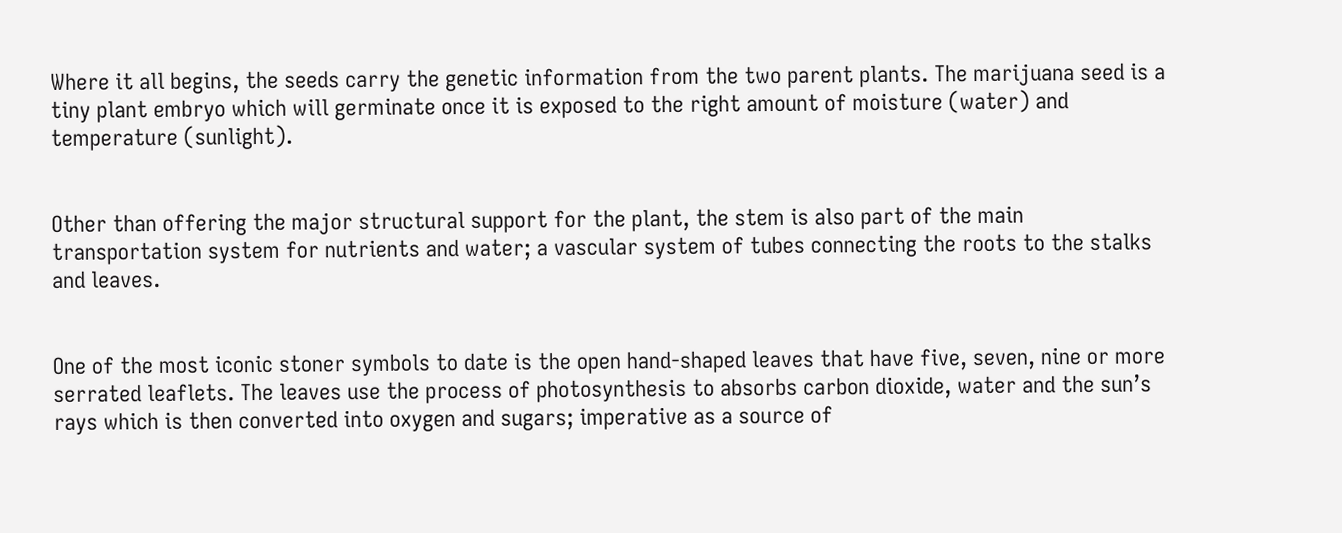Where it all begins, the seeds carry the genetic information from the two parent plants. The marijuana seed is a tiny plant embryo which will germinate once it is exposed to the right amount of moisture (water) and temperature (sunlight).


Other than offering the major structural support for the plant, the stem is also part of the main transportation system for nutrients and water; a vascular system of tubes connecting the roots to the stalks and leaves.


One of the most iconic stoner symbols to date is the open hand-shaped leaves that have five, seven, nine or more serrated leaflets. The leaves use the process of photosynthesis to absorbs carbon dioxide, water and the sun’s rays which is then converted into oxygen and sugars; imperative as a source of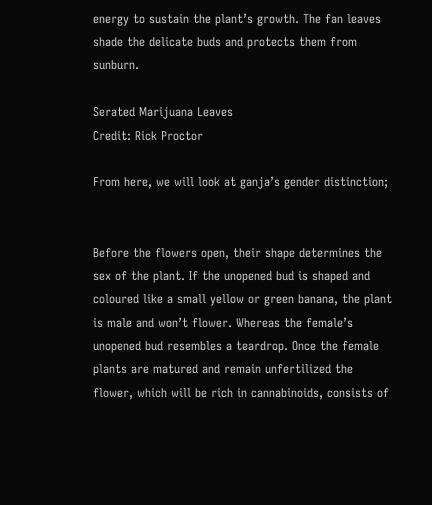energy to sustain the plant’s growth. The fan leaves shade the delicate buds and protects them from sunburn.

Serated Marijuana Leaves
Credit: Rick Proctor

From here, we will look at ganja’s gender distinction;


Before the flowers open, their shape determines the sex of the plant. If the unopened bud is shaped and coloured like a small yellow or green banana, the plant is male and won’t flower. Whereas the female’s unopened bud resembles a teardrop. Once the female plants are matured and remain unfertilized the flower, which will be rich in cannabinoids, consists of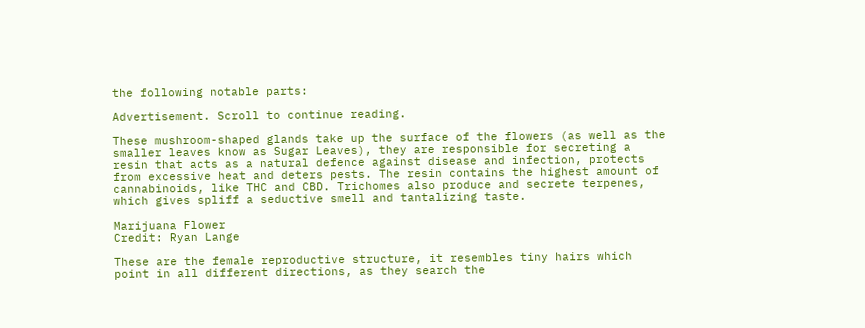the following notable parts:

Advertisement. Scroll to continue reading.

These mushroom-shaped glands take up the surface of the flowers (as well as the smaller leaves know as Sugar Leaves), they are responsible for secreting a resin that acts as a natural defence against disease and infection, protects from excessive heat and deters pests. The resin contains the highest amount of cannabinoids, like THC and CBD. Trichomes also produce and secrete terpenes, which gives spliff a seductive smell and tantalizing taste.

Marijuana Flower
Credit: Ryan Lange

These are the female reproductive structure, it resembles tiny hairs which point in all different directions, as they search the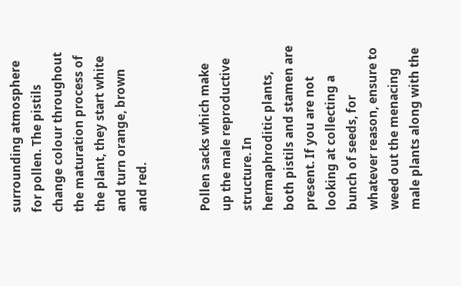surrounding atmosphere for pollen. The pistils change colour throughout the maturation process of the plant, they start white and turn orange, brown and red.


Pollen sacks which make up the male reproductive structure. In hermaphroditic plants, both pistils and stamen are present. If you are not looking at collecting a bunch of seeds, for whatever reason, ensure to weed out the menacing male plants along with the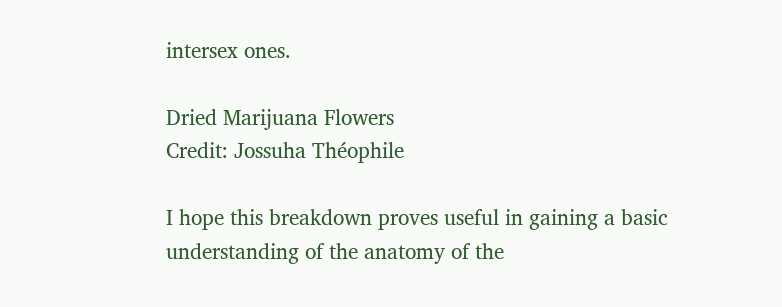intersex ones.

Dried Marijuana Flowers
Credit: Jossuha Théophile

I hope this breakdown proves useful in gaining a basic understanding of the anatomy of the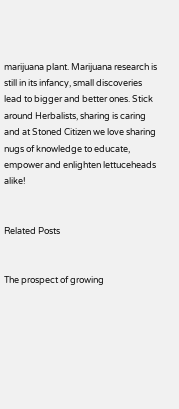marijuana plant. Marijuana research is still in its infancy, small discoveries lead to bigger and better ones. Stick around Herbalists, sharing is caring and at Stoned Citizen we love sharing nugs of knowledge to educate, empower and enlighten lettuceheads alike!


Related Posts


The prospect of growing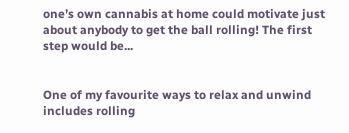one’s own cannabis at home could motivate just about anybody to get the ball rolling! The first step would be...


One of my favourite ways to relax and unwind includes rolling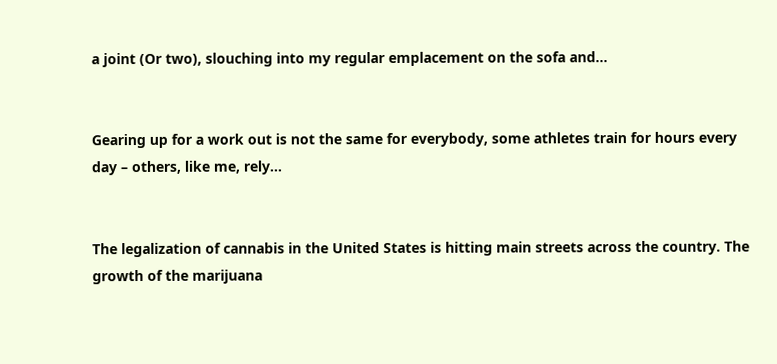a joint (Or two), slouching into my regular emplacement on the sofa and...


Gearing up for a work out is not the same for everybody, some athletes train for hours every day – others, like me, rely...


The legalization of cannabis in the United States is hitting main streets across the country. The growth of the marijuana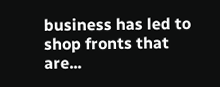business has led to shop fronts that are...